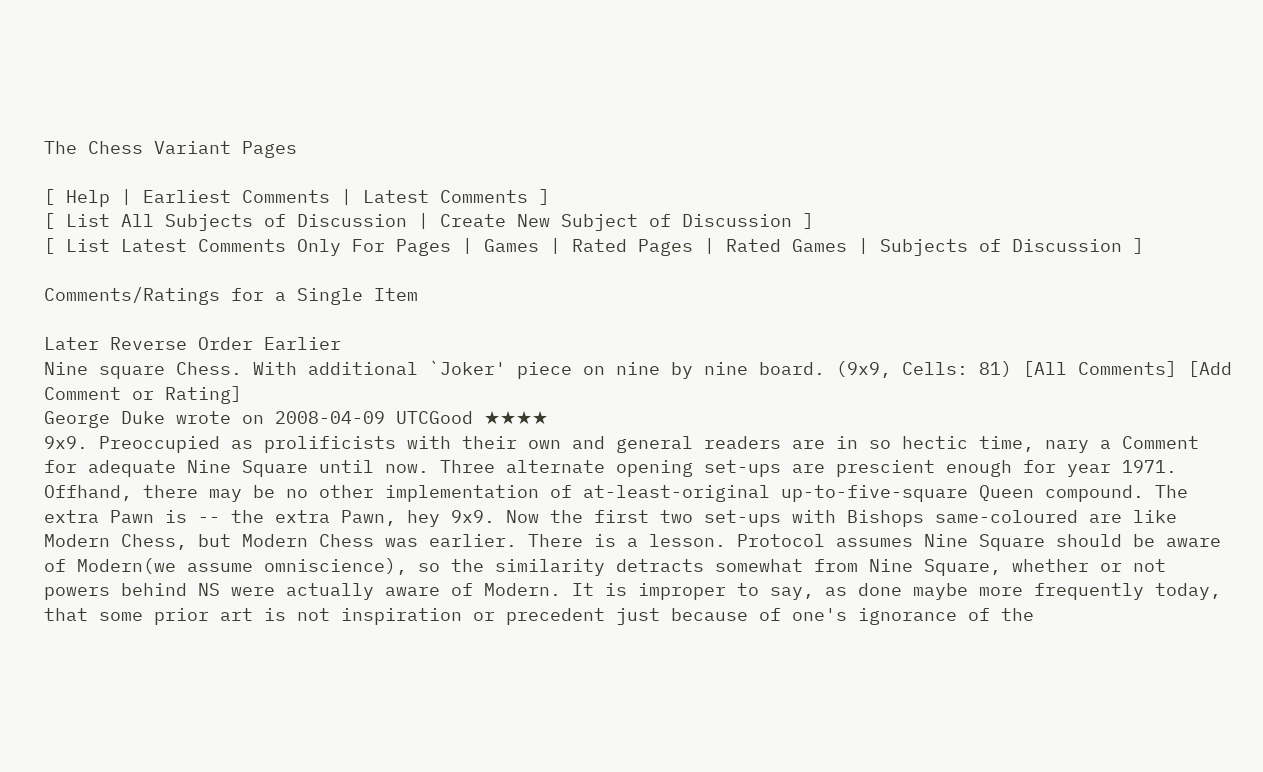The Chess Variant Pages

[ Help | Earliest Comments | Latest Comments ]
[ List All Subjects of Discussion | Create New Subject of Discussion ]
[ List Latest Comments Only For Pages | Games | Rated Pages | Rated Games | Subjects of Discussion ]

Comments/Ratings for a Single Item

Later Reverse Order Earlier
Nine square Chess. With additional `Joker' piece on nine by nine board. (9x9, Cells: 81) [All Comments] [Add Comment or Rating]
George Duke wrote on 2008-04-09 UTCGood ★★★★
9x9. Preoccupied as prolificists with their own and general readers are in so hectic time, nary a Comment for adequate Nine Square until now. Three alternate opening set-ups are prescient enough for year 1971. Offhand, there may be no other implementation of at-least-original up-to-five-square Queen compound. The extra Pawn is -- the extra Pawn, hey 9x9. Now the first two set-ups with Bishops same-coloured are like Modern Chess, but Modern Chess was earlier. There is a lesson. Protocol assumes Nine Square should be aware of Modern(we assume omniscience), so the similarity detracts somewhat from Nine Square, whether or not powers behind NS were actually aware of Modern. It is improper to say, as done maybe more frequently today, that some prior art is not inspiration or precedent just because of one's ignorance of the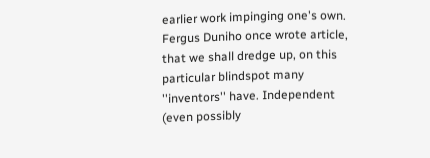earlier work impinging one's own. Fergus Duniho once wrote article, that we shall dredge up, on this particular blindspot many ''inventors'' have. Independent (even possibly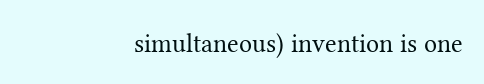simultaneous) invention is one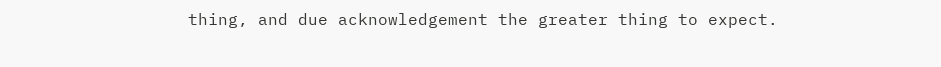thing, and due acknowledgement the greater thing to expect.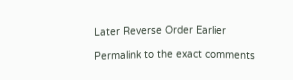Later Reverse Order Earlier

Permalink to the exact comments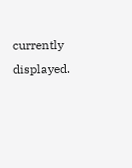currently displayed.